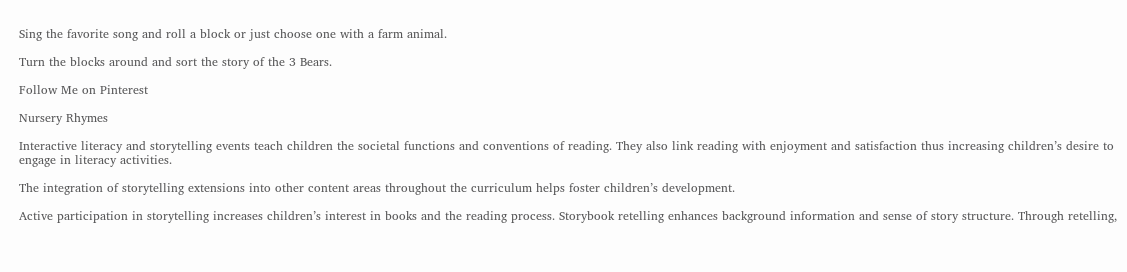Sing the favorite song and roll a block or just choose one with a farm animal.

Turn the blocks around and sort the story of the 3 Bears.

Follow Me on Pinterest

Nursery Rhymes

Interactive literacy and storytelling events teach children the societal functions and conventions of reading. They also link reading with enjoyment and satisfaction thus increasing children’s desire to engage in literacy activities.

The integration of storytelling extensions into other content areas throughout the curriculum helps foster children’s development.

Active participation in storytelling increases children’s interest in books and the reading process. Storybook retelling enhances background information and sense of story structure. Through retelling,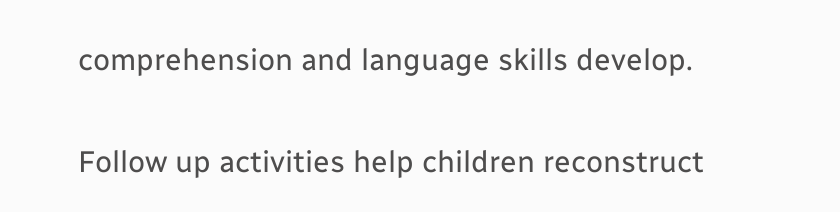comprehension and language skills develop.

Follow up activities help children reconstruct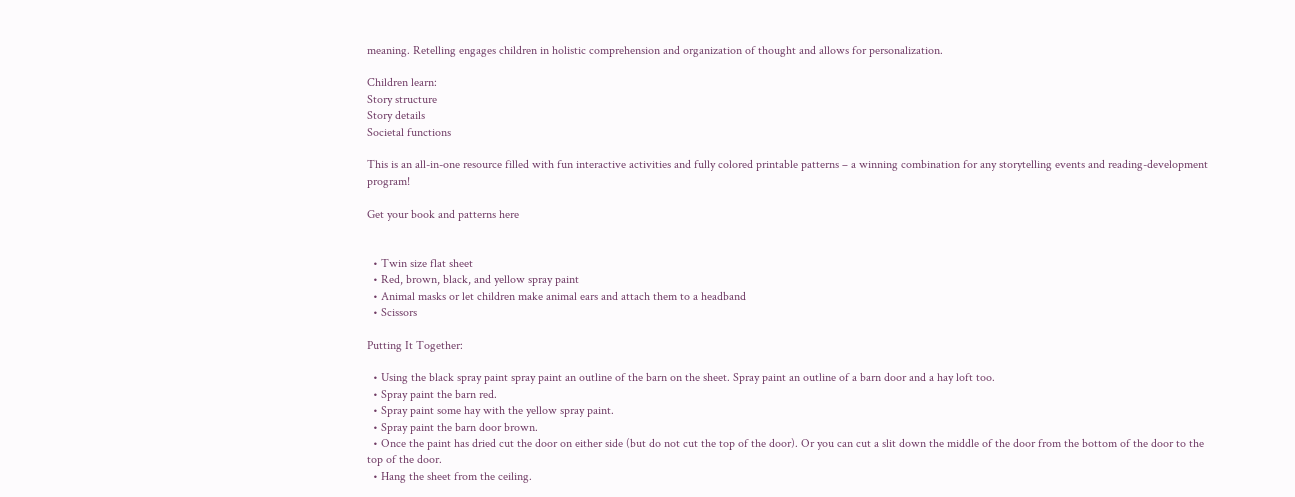meaning. Retelling engages children in holistic comprehension and organization of thought and allows for personalization.

Children learn:
Story structure
Story details
Societal functions

This is an all-in-one resource filled with fun interactive activities and fully colored printable patterns – a winning combination for any storytelling events and reading-development program!

Get your book and patterns here


  • Twin size flat sheet
  • Red, brown, black, and yellow spray paint
  • Animal masks or let children make animal ears and attach them to a headband
  • Scissors

Putting It Together:

  • Using the black spray paint spray paint an outline of the barn on the sheet. Spray paint an outline of a barn door and a hay loft too.
  • Spray paint the barn red.
  • Spray paint some hay with the yellow spray paint.
  • Spray paint the barn door brown.
  • Once the paint has dried cut the door on either side (but do not cut the top of the door). Or you can cut a slit down the middle of the door from the bottom of the door to the top of the door.
  • Hang the sheet from the ceiling.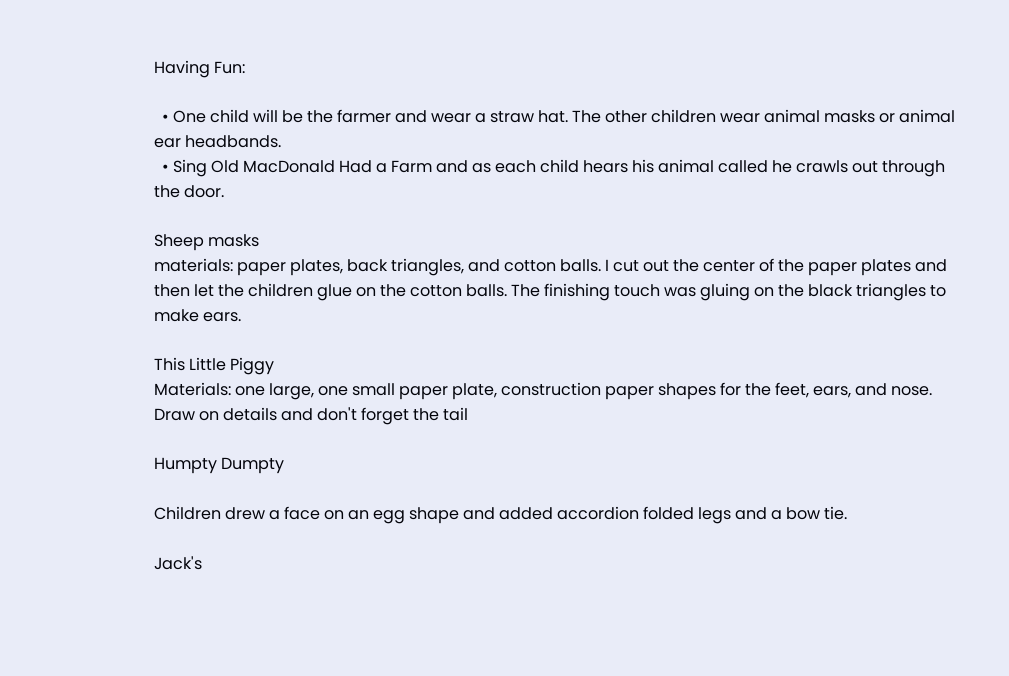Having Fun:

  • One child will be the farmer and wear a straw hat. The other children wear animal masks or animal ear headbands.
  • Sing Old MacDonald Had a Farm and as each child hears his animal called he crawls out through the door.

Sheep masks
materials: paper plates, back triangles, and cotton balls. I cut out the center of the paper plates and then let the children glue on the cotton balls. The finishing touch was gluing on the black triangles to make ears.

This Little Piggy
Materials: one large, one small paper plate, construction paper shapes for the feet, ears, and nose. Draw on details and don't forget the tail

Humpty Dumpty

Children drew a face on an egg shape and added accordion folded legs and a bow tie.

Jack's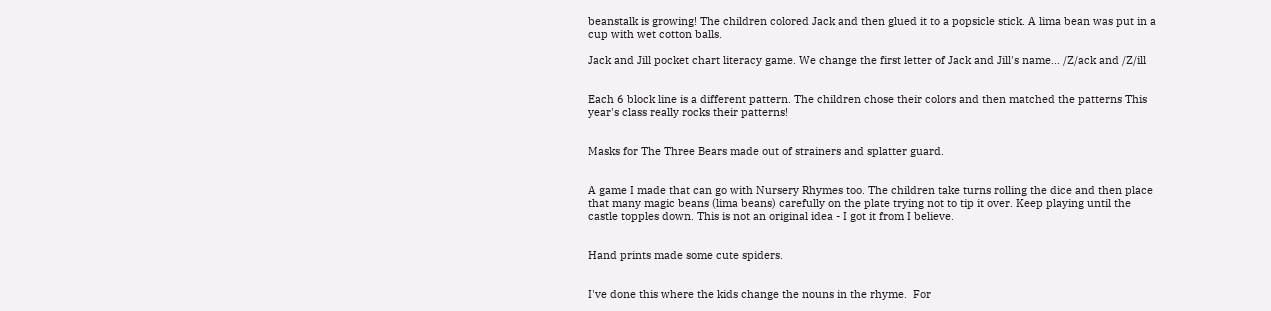beanstalk is growing! The children colored Jack and then glued it to a popsicle stick. A lima bean was put in a cup with wet cotton balls.

Jack and Jill pocket chart literacy game. We change the first letter of Jack and Jill's name... /Z/ack and /Z/ill


Each 6 block line is a different pattern. The children chose their colors and then matched the patterns This year's class really rocks their patterns!


Masks for The Three Bears made out of strainers and splatter guard.


A game I made that can go with Nursery Rhymes too. The children take turns rolling the dice and then place that many magic beans (lima beans) carefully on the plate trying not to tip it over. Keep playing until the castle topples down. This is not an original idea - I got it from I believe.


Hand prints made some cute spiders.


I've done this where the kids change the nouns in the rhyme.  For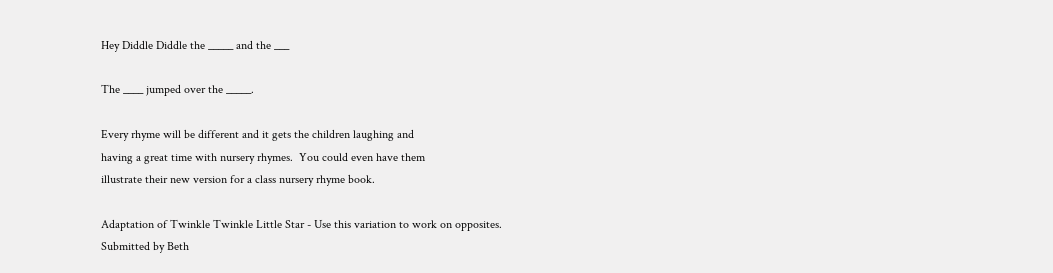Hey Diddle Diddle the _____ and the ___

The ____ jumped over the _____.

Every rhyme will be different and it gets the children laughing and
having a great time with nursery rhymes.  You could even have them
illustrate their new version for a class nursery rhyme book.

Adaptation of Twinkle Twinkle Little Star - Use this variation to work on opposites.
Submitted by Beth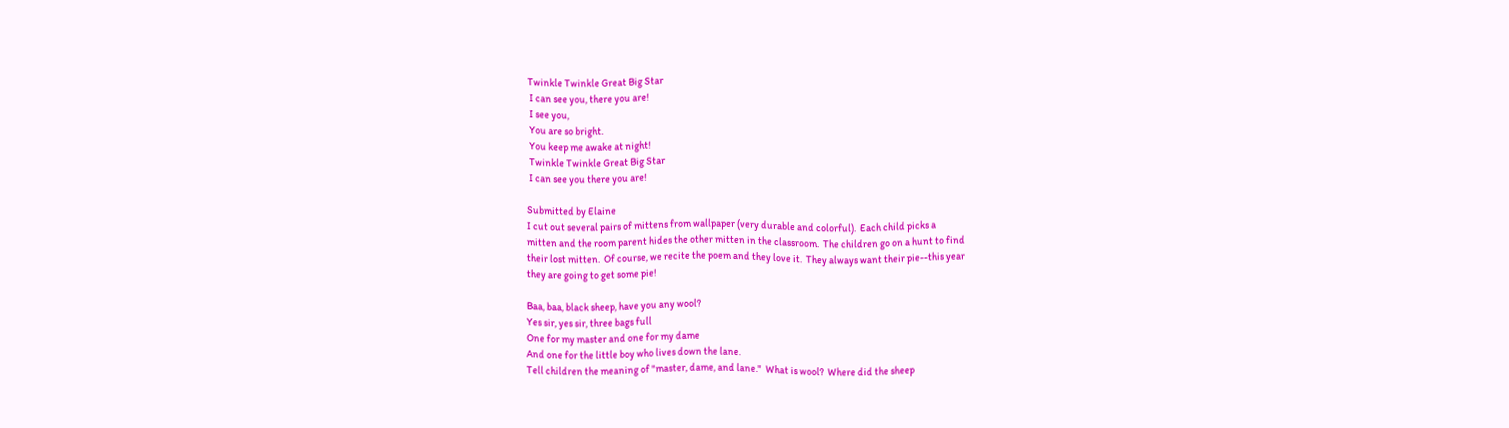Twinkle Twinkle Great Big Star
 I can see you, there you are!
 I see you,
 You are so bright.
 You keep me awake at night!
 Twinkle Twinkle Great Big Star
 I can see you there you are!

Submitted by Elaine
I cut out several pairs of mittens from wallpaper (very durable and colorful).  Each child picks a
mitten and the room parent hides the other mitten in the classroom.  The children go on a hunt to find
their lost mitten.  Of course, we recite the poem and they love it.  They always want their pie--this year
they are going to get some pie!

Baa, baa, black sheep, have you any wool?
Yes sir, yes sir, three bags full
One for my master and one for my dame
And one for the little boy who lives down the lane.
Tell children the meaning of "master, dame, and lane."  What is wool?  Where did the sheep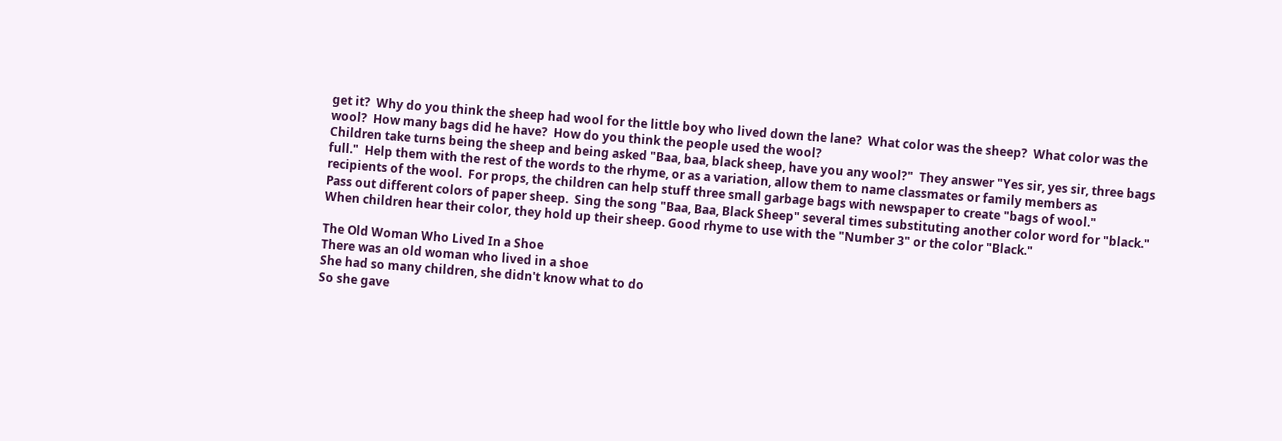get it?  Why do you think the sheep had wool for the little boy who lived down the lane?  What color was the sheep?  What color was the wool?  How many bags did he have?  How do you think the people used the wool?
Children take turns being the sheep and being asked "Baa, baa, black sheep, have you any wool?"  They answer "Yes sir, yes sir, three bags full."  Help them with the rest of the words to the rhyme, or as a variation, allow them to name classmates or family members as recipients of the wool.  For props, the children can help stuff three small garbage bags with newspaper to create "bags of wool."
Pass out different colors of paper sheep.  Sing the song "Baa, Baa, Black Sheep" several times substituting another color word for "black."    When children hear their color, they hold up their sheep. Good rhyme to use with the "Number 3" or the color "Black."

The Old Woman Who Lived In a Shoe
There was an old woman who lived in a shoe
She had so many children, she didn't know what to do
So she gave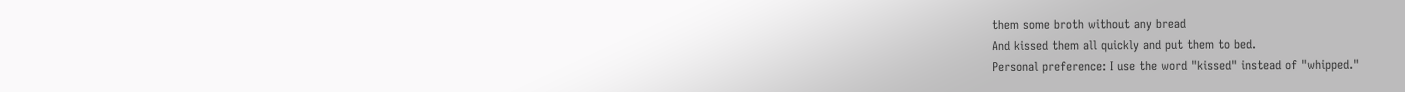them some broth without any bread
And kissed them all quickly and put them to bed.
Personal preference: I use the word "kissed" instead of "whipped."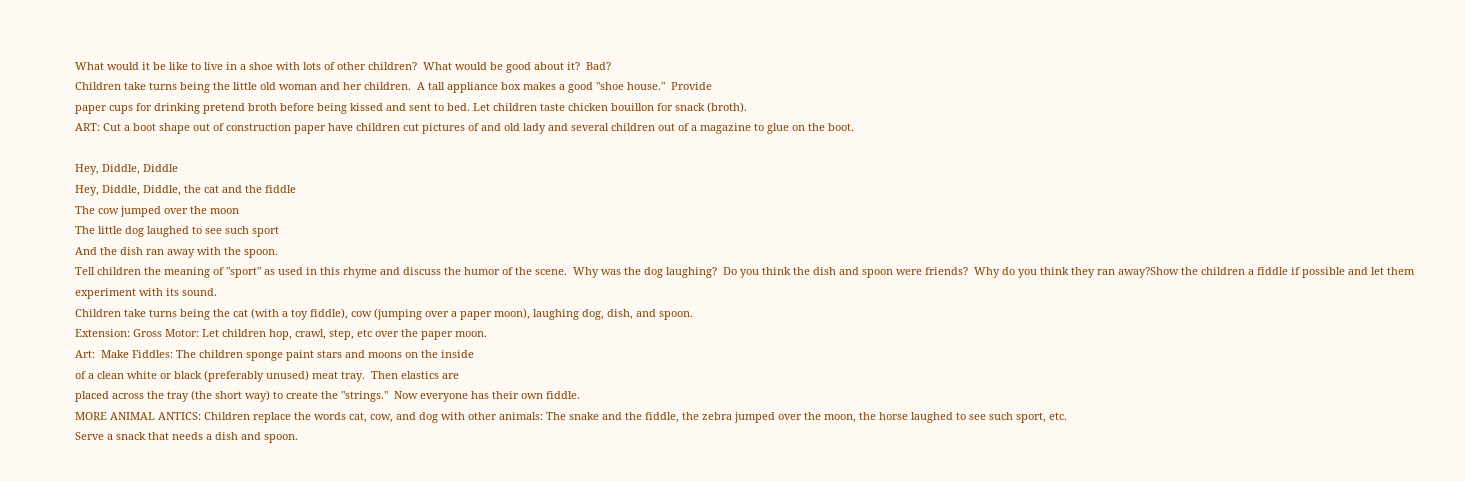What would it be like to live in a shoe with lots of other children?  What would be good about it?  Bad?
Children take turns being the little old woman and her children.  A tall appliance box makes a good "shoe house."  Provide
paper cups for drinking pretend broth before being kissed and sent to bed. Let children taste chicken bouillon for snack (broth).
ART: Cut a boot shape out of construction paper have children cut pictures of and old lady and several children out of a magazine to glue on the boot.

Hey, Diddle, Diddle
Hey, Diddle, Diddle, the cat and the fiddle
The cow jumped over the moon
The little dog laughed to see such sport
And the dish ran away with the spoon.
Tell children the meaning of "sport" as used in this rhyme and discuss the humor of the scene.  Why was the dog laughing?  Do you think the dish and spoon were friends?  Why do you think they ran away?Show the children a fiddle if possible and let them experiment with its sound.
Children take turns being the cat (with a toy fiddle), cow (jumping over a paper moon), laughing dog, dish, and spoon.
Extension: Gross Motor: Let children hop, crawl, step, etc over the paper moon.
Art:  Make Fiddles: The children sponge paint stars and moons on the inside
of a clean white or black (preferably unused) meat tray.  Then elastics are
placed across the tray (the short way) to create the "strings."  Now everyone has their own fiddle.
MORE ANIMAL ANTICS: Children replace the words cat, cow, and dog with other animals: The snake and the fiddle, the zebra jumped over the moon, the horse laughed to see such sport, etc.
Serve a snack that needs a dish and spoon.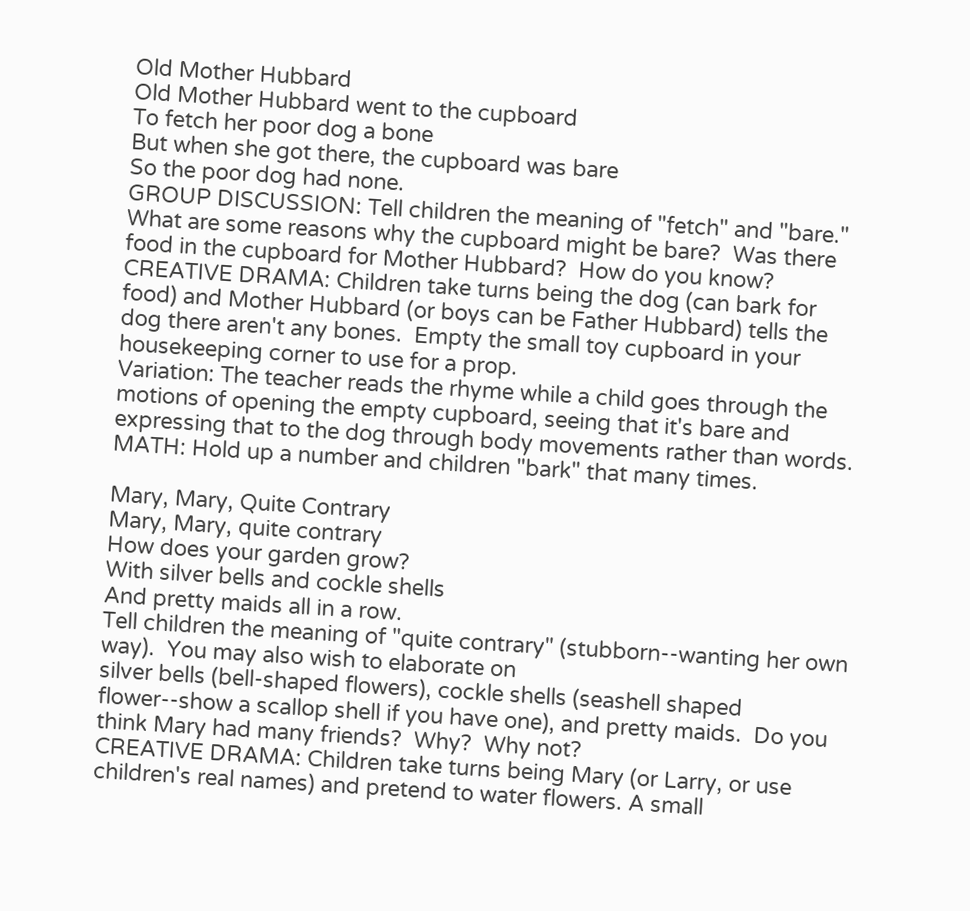Old Mother Hubbard
Old Mother Hubbard went to the cupboard
To fetch her poor dog a bone
But when she got there, the cupboard was bare
So the poor dog had none.
GROUP DISCUSSION: Tell children the meaning of "fetch" and "bare."  What are some reasons why the cupboard might be bare?  Was there food in the cupboard for Mother Hubbard?  How do you know?
CREATIVE DRAMA: Children take turns being the dog (can bark for food) and Mother Hubbard (or boys can be Father Hubbard) tells the dog there aren't any bones.  Empty the small toy cupboard in your housekeeping corner to use for a prop.
Variation: The teacher reads the rhyme while a child goes through the motions of opening the empty cupboard, seeing that it's bare and expressing that to the dog through body movements rather than words.
MATH: Hold up a number and children "bark" that many times.

Mary, Mary, Quite Contrary
Mary, Mary, quite contrary
How does your garden grow?
With silver bells and cockle shells
And pretty maids all in a row.
Tell children the meaning of "quite contrary" (stubborn--wanting her own way).  You may also wish to elaborate on
silver bells (bell-shaped flowers), cockle shells (seashell shaped flower--show a scallop shell if you have one), and pretty maids.  Do you think Mary had many friends?  Why?  Why not?
CREATIVE DRAMA: Children take turns being Mary (or Larry, or use children's real names) and pretend to water flowers. A small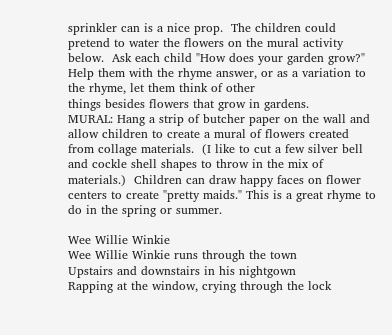sprinkler can is a nice prop.  The children could pretend to water the flowers on the mural activity below.  Ask each child "How does your garden grow?"  Help them with the rhyme answer, or as a variation to the rhyme, let them think of other
things besides flowers that grow in gardens.
MURAL: Hang a strip of butcher paper on the wall and allow children to create a mural of flowers created from collage materials.  (I like to cut a few silver bell and cockle shell shapes to throw in the mix of materials.)  Children can draw happy faces on flower centers to create "pretty maids." This is a great rhyme to do in the spring or summer.

Wee Willie Winkie
Wee Willie Winkie runs through the town
Upstairs and downstairs in his nightgown
Rapping at the window, crying through the lock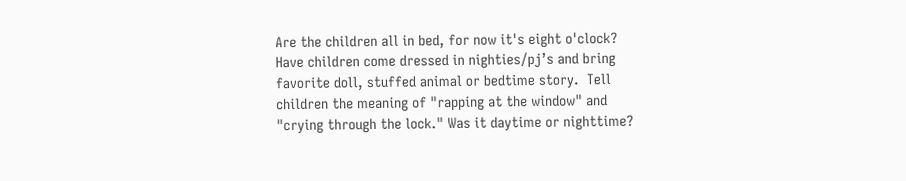Are the children all in bed, for now it's eight o'clock?
Have children come dressed in nighties/pj’s and bring favorite doll, stuffed animal or bedtime story.  Tell children the meaning of "rapping at the window" and "crying through the lock." Was it daytime or nighttime?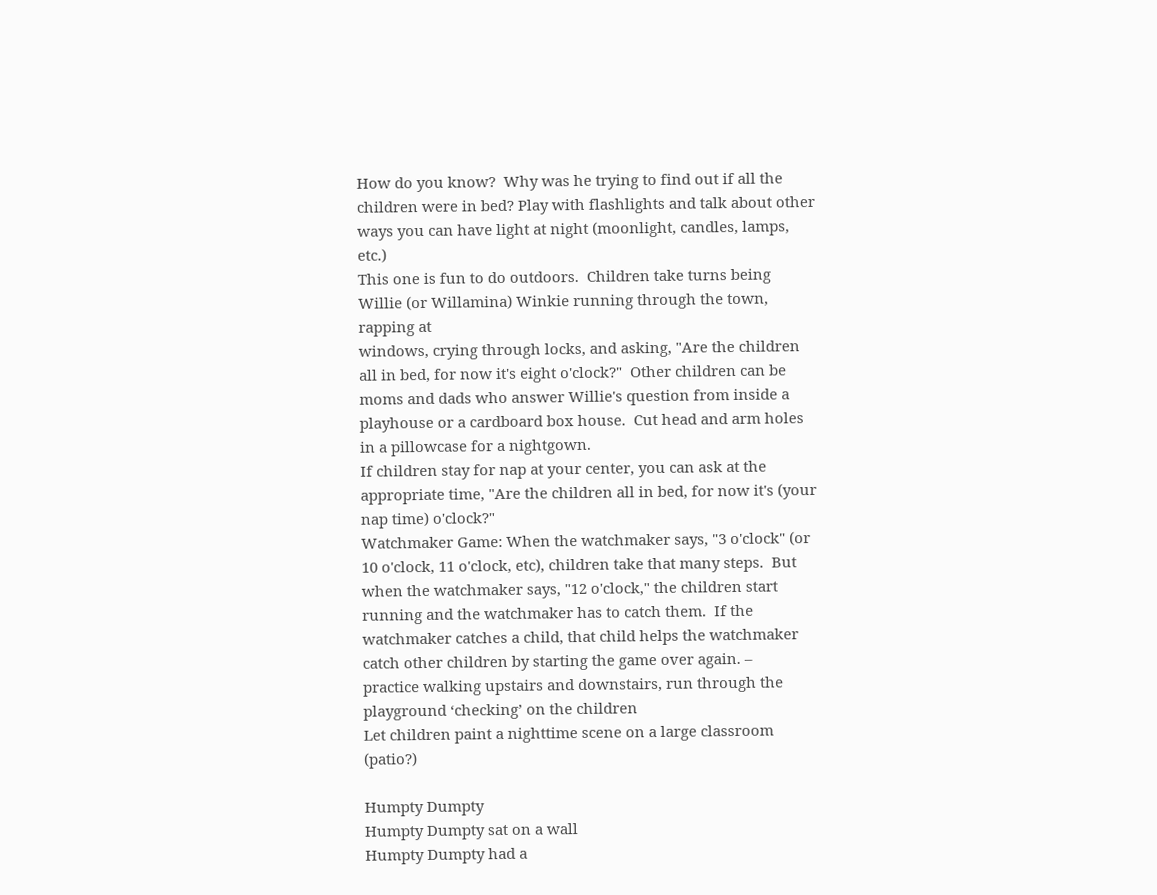How do you know?  Why was he trying to find out if all the children were in bed? Play with flashlights and talk about other ways you can have light at night (moonlight, candles, lamps, etc.)
This one is fun to do outdoors.  Children take turns being Willie (or Willamina) Winkie running through the town, rapping at
windows, crying through locks, and asking, "Are the children all in bed, for now it's eight o'clock?"  Other children can be moms and dads who answer Willie's question from inside a playhouse or a cardboard box house.  Cut head and arm holes in a pillowcase for a nightgown.
If children stay for nap at your center, you can ask at the appropriate time, "Are the children all in bed, for now it's (your nap time) o'clock?"
Watchmaker Game: When the watchmaker says, "3 o'clock" (or 10 o'clock, 11 o'clock, etc), children take that many steps.  But when the watchmaker says, "12 o'clock," the children start running and the watchmaker has to catch them.  If the watchmaker catches a child, that child helps the watchmaker catch other children by starting the game over again. –
practice walking upstairs and downstairs, run through the playground ‘checking’ on the children
Let children paint a nighttime scene on a large classroom (patio?)

Humpty Dumpty
Humpty Dumpty sat on a wall
Humpty Dumpty had a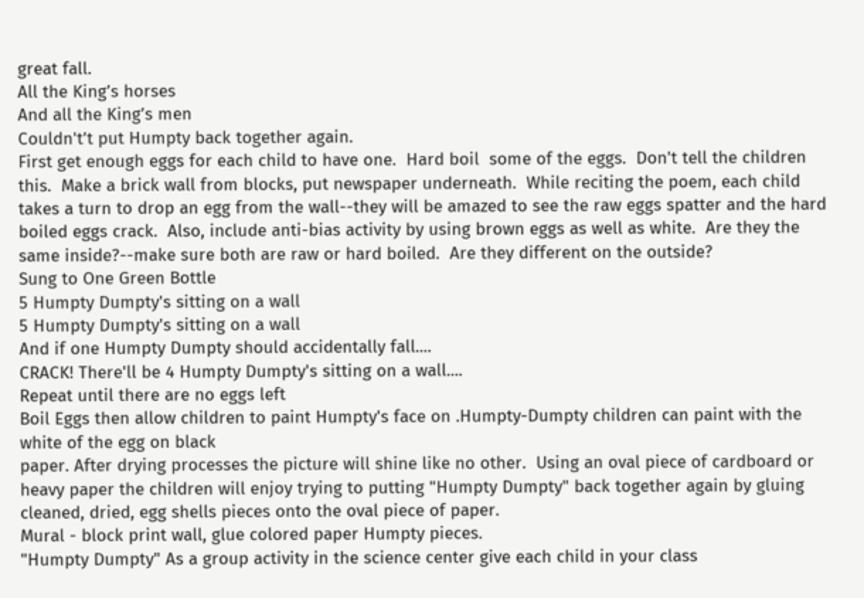great fall.
All the King’s horses
And all the King’s men
Couldn't’t put Humpty back together again.
First get enough eggs for each child to have one.  Hard boil  some of the eggs.  Don't tell the children this.  Make a brick wall from blocks, put newspaper underneath.  While reciting the poem, each child takes a turn to drop an egg from the wall--they will be amazed to see the raw eggs spatter and the hard boiled eggs crack.  Also, include anti-bias activity by using brown eggs as well as white.  Are they the same inside?--make sure both are raw or hard boiled.  Are they different on the outside?
Sung to One Green Bottle
5 Humpty Dumpty's sitting on a wall
5 Humpty Dumpty's sitting on a wall
And if one Humpty Dumpty should accidentally fall....
CRACK! There'll be 4 Humpty Dumpty's sitting on a wall....
Repeat until there are no eggs left
Boil Eggs then allow children to paint Humpty's face on .Humpty-Dumpty children can paint with the white of the egg on black
paper. After drying processes the picture will shine like no other.  Using an oval piece of cardboard or heavy paper the children will enjoy trying to putting "Humpty Dumpty" back together again by gluing cleaned, dried, egg shells pieces onto the oval piece of paper.
Mural - block print wall, glue colored paper Humpty pieces.
"Humpty Dumpty" As a group activity in the science center give each child in your class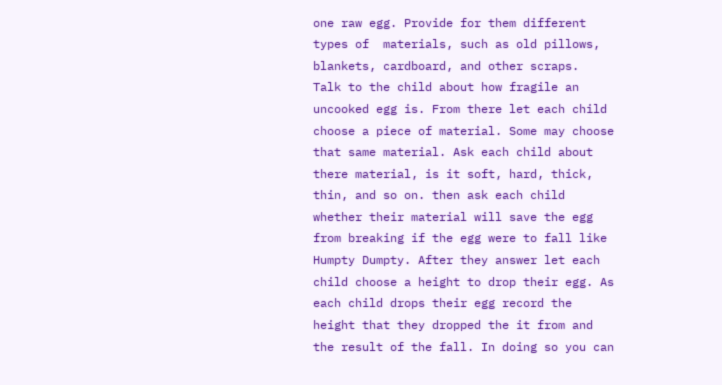one raw egg. Provide for them different types of  materials, such as old pillows, blankets, cardboard, and other scraps.
Talk to the child about how fragile an uncooked egg is. From there let each child choose a piece of material. Some may choose that same material. Ask each child about there material, is it soft, hard, thick, thin, and so on. then ask each child whether their material will save the egg from breaking if the egg were to fall like Humpty Dumpty. After they answer let each child choose a height to drop their egg. As each child drops their egg record the height that they dropped the it from and the result of the fall. In doing so you can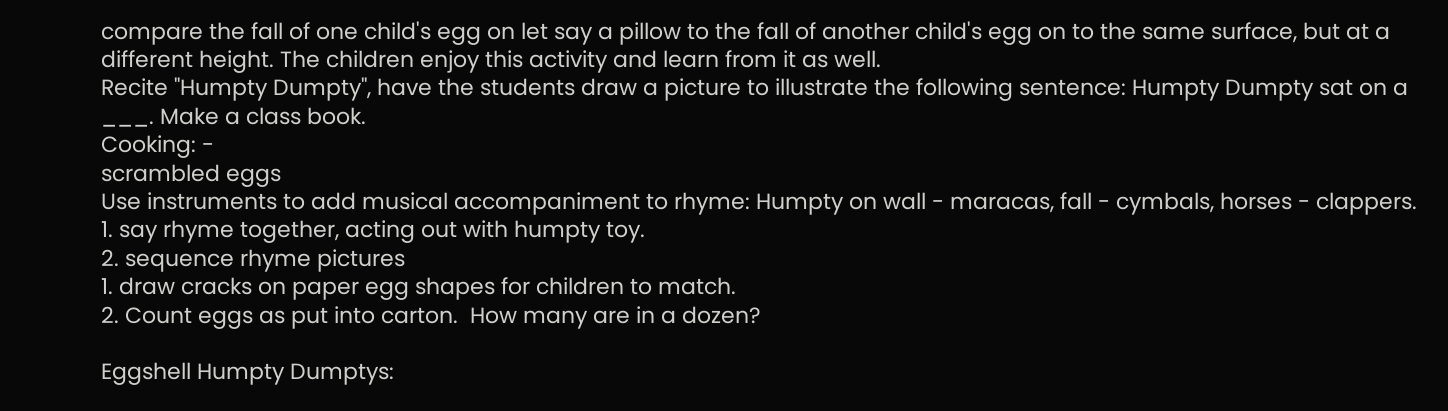compare the fall of one child's egg on let say a pillow to the fall of another child's egg on to the same surface, but at a different height. The children enjoy this activity and learn from it as well.
Recite "Humpty Dumpty", have the students draw a picture to illustrate the following sentence: Humpty Dumpty sat on a ___. Make a class book.
Cooking: -
scrambled eggs
Use instruments to add musical accompaniment to rhyme: Humpty on wall - maracas, fall - cymbals, horses - clappers.
1. say rhyme together, acting out with humpty toy.
2. sequence rhyme pictures
1. draw cracks on paper egg shapes for children to match.
2. Count eggs as put into carton.  How many are in a dozen?

Eggshell Humpty Dumptys: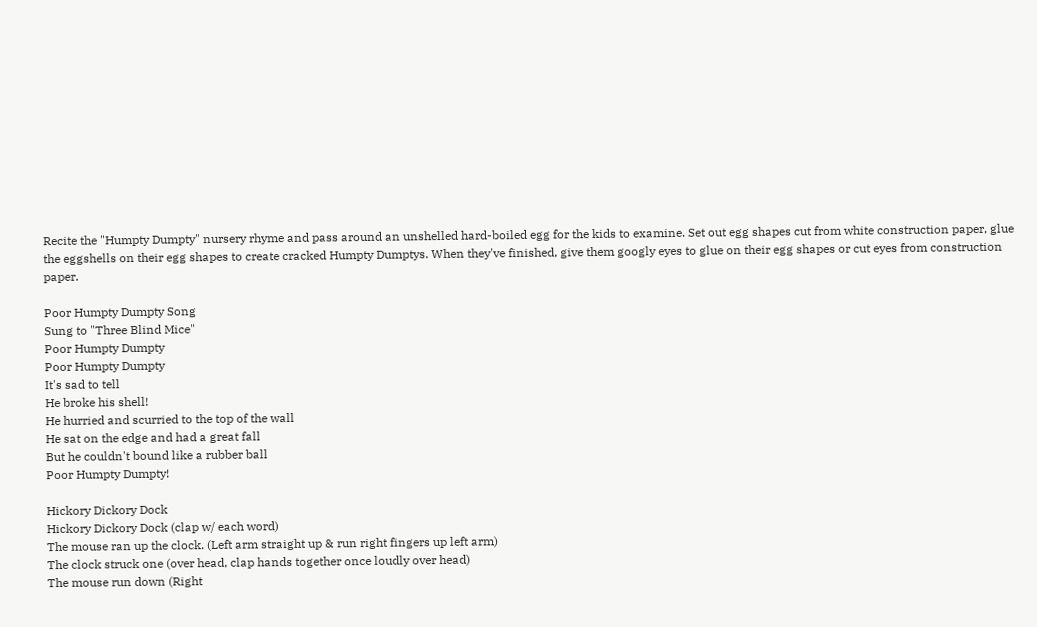Recite the "Humpty Dumpty" nursery rhyme and pass around an unshelled hard-boiled egg for the kids to examine. Set out egg shapes cut from white construction paper, glue the eggshells on their egg shapes to create cracked Humpty Dumptys. When they've finished, give them googly eyes to glue on their egg shapes or cut eyes from construction paper.

Poor Humpty Dumpty Song
Sung to "Three Blind Mice"
Poor Humpty Dumpty
Poor Humpty Dumpty
It's sad to tell
He broke his shell!
He hurried and scurried to the top of the wall
He sat on the edge and had a great fall
But he couldn't bound like a rubber ball
Poor Humpty Dumpty!

Hickory Dickory Dock
Hickory Dickory Dock (clap w/ each word)
The mouse ran up the clock. (Left arm straight up & run right fingers up left arm)
The clock struck one (over head, clap hands together once loudly over head)
The mouse run down (Right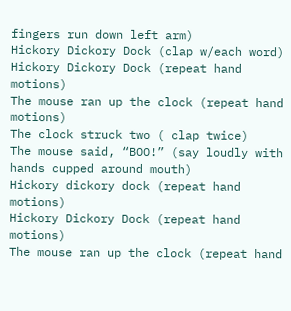fingers run down left arm)
Hickory Dickory Dock (clap w/each word)
Hickory Dickory Dock (repeat hand motions)
The mouse ran up the clock (repeat hand motions)
The clock struck two ( clap twice)
The mouse said, “BOO!” (say loudly with hands cupped around mouth)
Hickory dickory dock (repeat hand motions)
Hickory Dickory Dock (repeat hand motions)
The mouse ran up the clock (repeat hand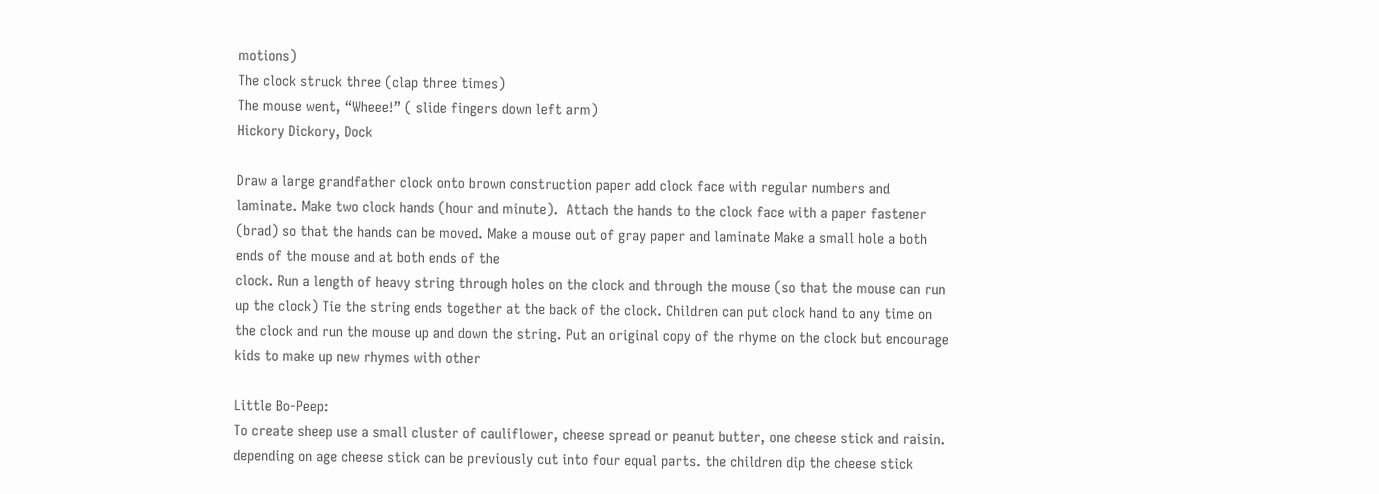motions)
The clock struck three (clap three times)
The mouse went, “Wheee!” ( slide fingers down left arm)
Hickory Dickory, Dock

Draw a large grandfather clock onto brown construction paper add clock face with regular numbers and laminate. Make two clock hands (hour and minute).  Attach the hands to the clock face with a paper fastener (brad) so that the hands can be moved. Make a mouse out of gray paper and laminate Make a small hole a both ends of the mouse and at both ends of the
clock. Run a length of heavy string through holes on the clock and through the mouse (so that the mouse can run up the clock) Tie the string ends together at the back of the clock. Children can put clock hand to any time on the clock and run the mouse up and down the string. Put an original copy of the rhyme on the clock but encourage kids to make up new rhymes with other

Little Bo-Peep:
To create sheep use a small cluster of cauliflower, cheese spread or peanut butter, one cheese stick and raisin. depending on age cheese stick can be previously cut into four equal parts. the children dip the cheese stick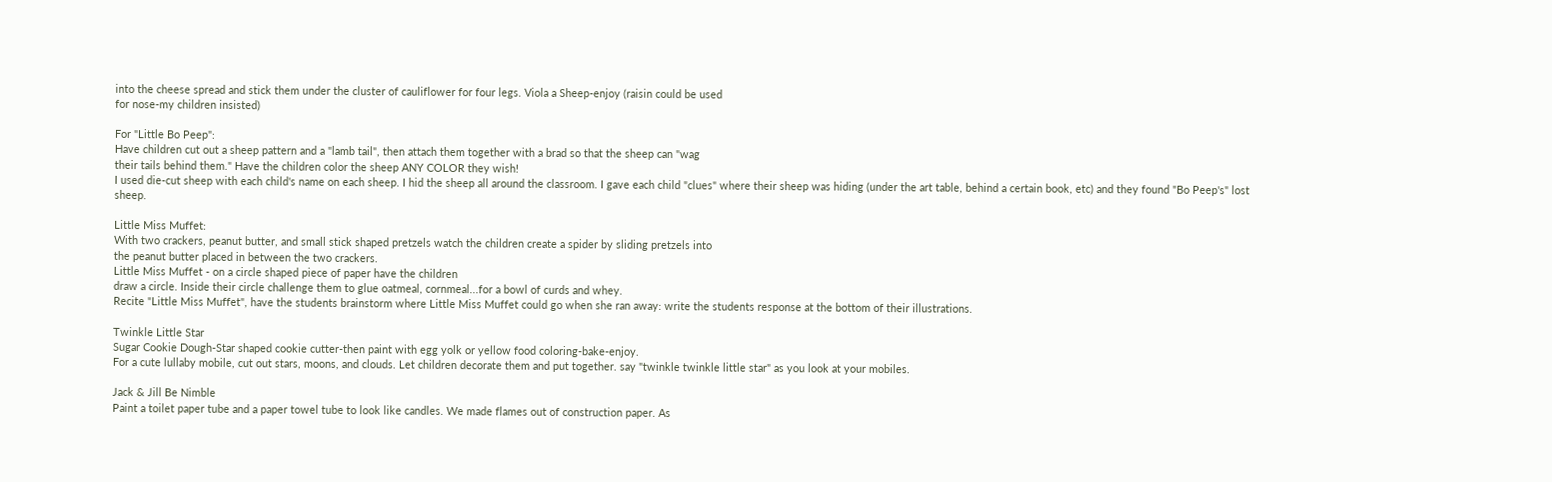into the cheese spread and stick them under the cluster of cauliflower for four legs. Viola a Sheep-enjoy (raisin could be used
for nose-my children insisted)

For "Little Bo Peep":
Have children cut out a sheep pattern and a "lamb tail", then attach them together with a brad so that the sheep can "wag
their tails behind them." Have the children color the sheep ANY COLOR they wish!
I used die-cut sheep with each child's name on each sheep. I hid the sheep all around the classroom. I gave each child "clues" where their sheep was hiding (under the art table, behind a certain book, etc) and they found "Bo Peep's" lost sheep.

Little Miss Muffet:
With two crackers, peanut butter, and small stick shaped pretzels watch the children create a spider by sliding pretzels into
the peanut butter placed in between the two crackers.
Little Miss Muffet - on a circle shaped piece of paper have the children
draw a circle. Inside their circle challenge them to glue oatmeal, cornmeal...for a bowl of curds and whey.
Recite "Little Miss Muffet", have the students brainstorm where Little Miss Muffet could go when she ran away: write the students response at the bottom of their illustrations.

Twinkle Little Star
Sugar Cookie Dough-Star shaped cookie cutter-then paint with egg yolk or yellow food coloring-bake-enjoy.
For a cute lullaby mobile, cut out stars, moons, and clouds. Let children decorate them and put together. say "twinkle twinkle little star" as you look at your mobiles.

Jack & Jill Be Nimble
Paint a toilet paper tube and a paper towel tube to look like candles. We made flames out of construction paper. As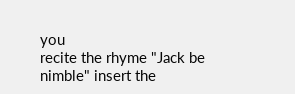you
recite the rhyme "Jack be nimble" insert the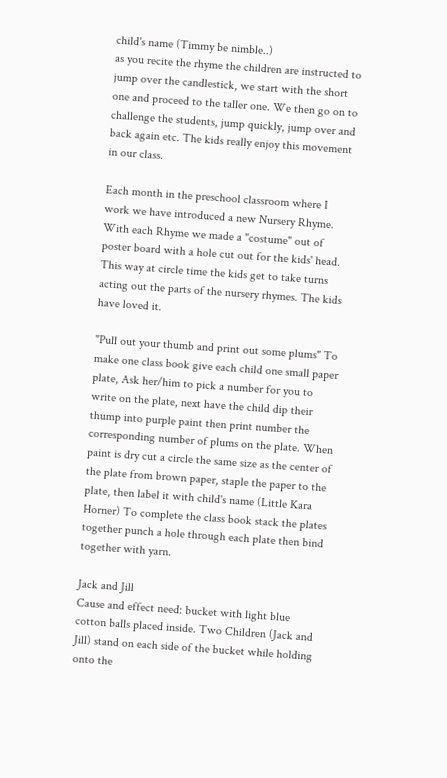child's name (Timmy be nimble..)
as you recite the rhyme the children are instructed to jump over the candlestick, we start with the short one and proceed to the taller one. We then go on to challenge the students, jump quickly, jump over and back again etc. The kids really enjoy this movement in our class.

Each month in the preschool classroom where I work we have introduced a new Nursery Rhyme. With each Rhyme we made a "costume" out of poster board with a hole cut out for the kids' head. This way at circle time the kids get to take turns acting out the parts of the nursery rhymes. The kids have loved it.

"Pull out your thumb and print out some plums" To make one class book give each child one small paper plate, Ask her/him to pick a number for you to write on the plate, next have the child dip their thump into purple paint then print number the corresponding number of plums on the plate. When paint is dry cut a circle the same size as the center of the plate from brown paper, staple the paper to the plate, then label it with child's name (Little Kara Horner) To complete the class book stack the plates together punch a hole through each plate then bind together with yarn.

Jack and Jill
Cause and effect need: bucket with light blue cotton balls placed inside. Two Children (Jack and Jill) stand on each side of the bucket while holding onto the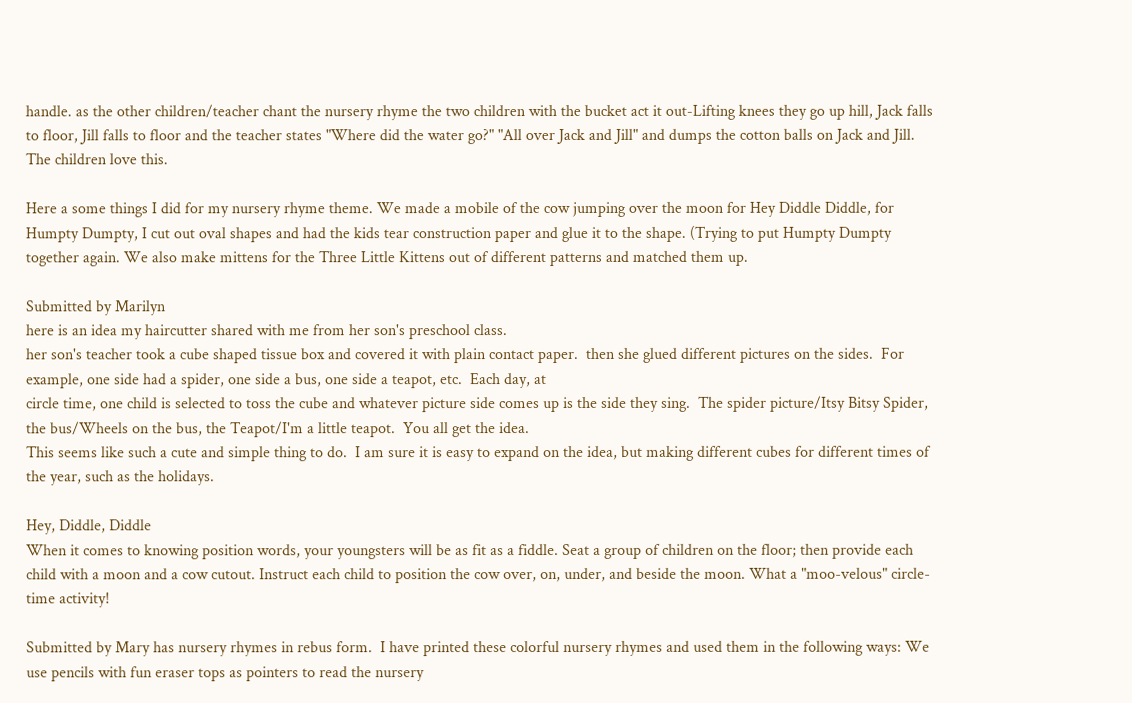handle. as the other children/teacher chant the nursery rhyme the two children with the bucket act it out-Lifting knees they go up hill, Jack falls to floor, Jill falls to floor and the teacher states "Where did the water go?" "All over Jack and Jill" and dumps the cotton balls on Jack and Jill. The children love this.

Here a some things I did for my nursery rhyme theme. We made a mobile of the cow jumping over the moon for Hey Diddle Diddle, for Humpty Dumpty, I cut out oval shapes and had the kids tear construction paper and glue it to the shape. (Trying to put Humpty Dumpty together again. We also make mittens for the Three Little Kittens out of different patterns and matched them up.

Submitted by Marilyn
here is an idea my haircutter shared with me from her son's preschool class.
her son's teacher took a cube shaped tissue box and covered it with plain contact paper.  then she glued different pictures on the sides.  For example, one side had a spider, one side a bus, one side a teapot, etc.  Each day, at
circle time, one child is selected to toss the cube and whatever picture side comes up is the side they sing.  The spider picture/Itsy Bitsy Spider, the bus/Wheels on the bus, the Teapot/I'm a little teapot.  You all get the idea.
This seems like such a cute and simple thing to do.  I am sure it is easy to expand on the idea, but making different cubes for different times of the year, such as the holidays.

Hey, Diddle, Diddle
When it comes to knowing position words, your youngsters will be as fit as a fiddle. Seat a group of children on the floor; then provide each child with a moon and a cow cutout. Instruct each child to position the cow over, on, under, and beside the moon. What a "moo-velous" circle-time activity!

Submitted by Mary has nursery rhymes in rebus form.  I have printed these colorful nursery rhymes and used them in the following ways: We use pencils with fun eraser tops as pointers to read the nursery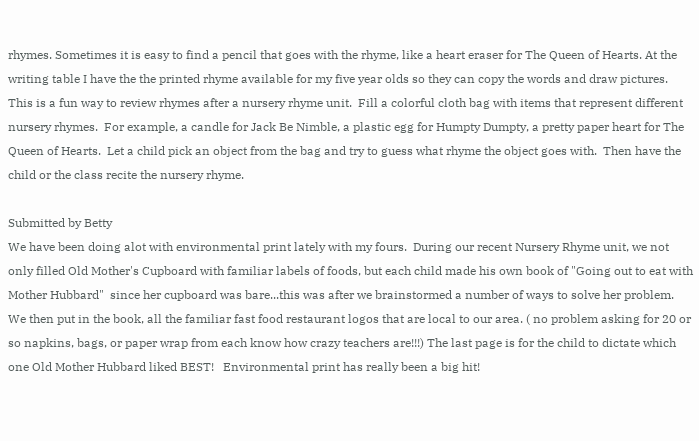rhymes. Sometimes it is easy to find a pencil that goes with the rhyme, like a heart eraser for The Queen of Hearts. At the writing table I have the the printed rhyme available for my five year olds so they can copy the words and draw pictures.
This is a fun way to review rhymes after a nursery rhyme unit.  Fill a colorful cloth bag with items that represent different nursery rhymes.  For example, a candle for Jack Be Nimble, a plastic egg for Humpty Dumpty, a pretty paper heart for The Queen of Hearts.  Let a child pick an object from the bag and try to guess what rhyme the object goes with.  Then have the child or the class recite the nursery rhyme.

Submitted by Betty
We have been doing alot with environmental print lately with my fours.  During our recent Nursery Rhyme unit, we not only filled Old Mother's Cupboard with familiar labels of foods, but each child made his own book of "Going out to eat with Mother Hubbard"  since her cupboard was bare...this was after we brainstormed a number of ways to solve her problem.  We then put in the book, all the familiar fast food restaurant logos that are local to our area. ( no problem asking for 20 or so napkins, bags, or paper wrap from each know how crazy teachers are!!!) The last page is for the child to dictate which one Old Mother Hubbard liked BEST!   Environmental print has really been a big hit!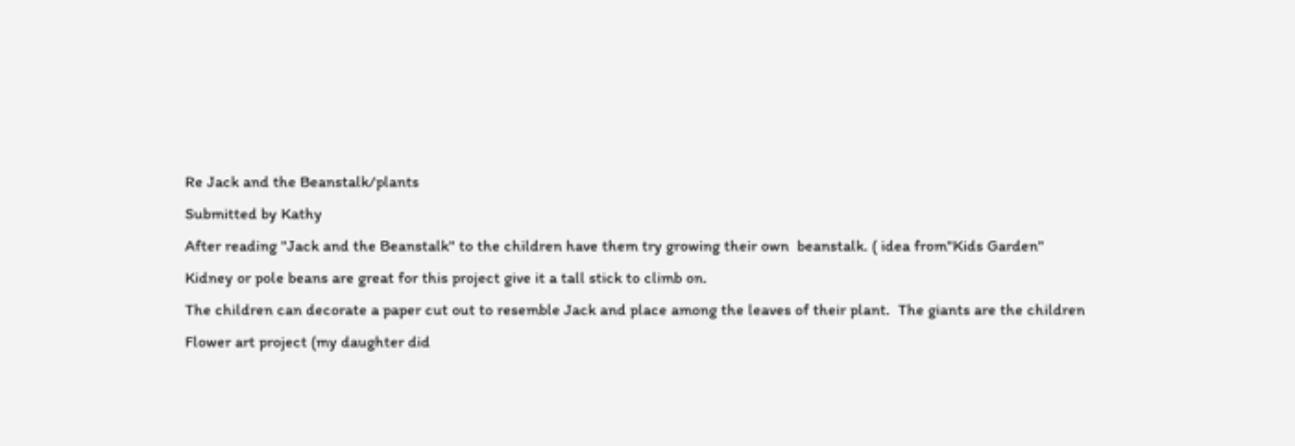Re Jack and the Beanstalk/plants
Submitted by Kathy
After reading "Jack and the Beanstalk" to the children have them try growing their own  beanstalk. ( idea from"Kids Garden"
Kidney or pole beans are great for this project give it a tall stick to climb on.
The children can decorate a paper cut out to resemble Jack and place among the leaves of their plant.  The giants are the children
Flower art project (my daughter did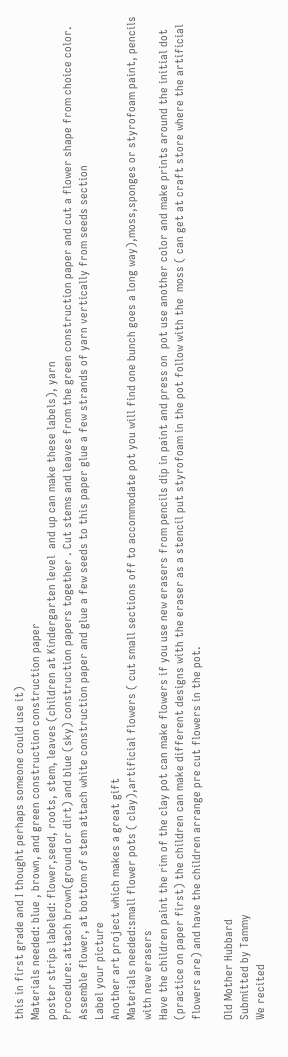this in first grade and I thought perhaps someone could use it)
Materials needed: blue , brown, and green construction construction paper
poster strips labeled: flower,seed, roots, stem, leaves (children at Kindergarten level  and up can make these labels), yarn
Procedure: attach brown(ground or dirt) and blue (sky) construction papers together . Cut stems and leaves from the green construction paper and cut a flower shape from choice color. Assemble flower, at bottom of stem attach white construction paper and glue a few seeds to this paper glue a few strands of yarn vertically from seeds section
Label your picture
Another art project which makes a great gift
Materials needed:small flower pots ( clay),artificial flowers ( cut small sections off to accommodate pot you will find one bunch goes a long way),moss,sponges or styrofoam paint, pencils with new erasers
Have the children paint the rim of the clay pot can make flowers if you use new erasers from pencils dip in paint and press on  pot use another color and make prints around the initial dot (practice on paper first) the children can make different designs with the eraser as a stencil put styrofoam in the pot follow with the  moss ( can get at craft store where the artificial flowers are) and have the children arrange pre cut flowers in the pot.

Old Mother Hubbard
Submitted by Tammy
We recited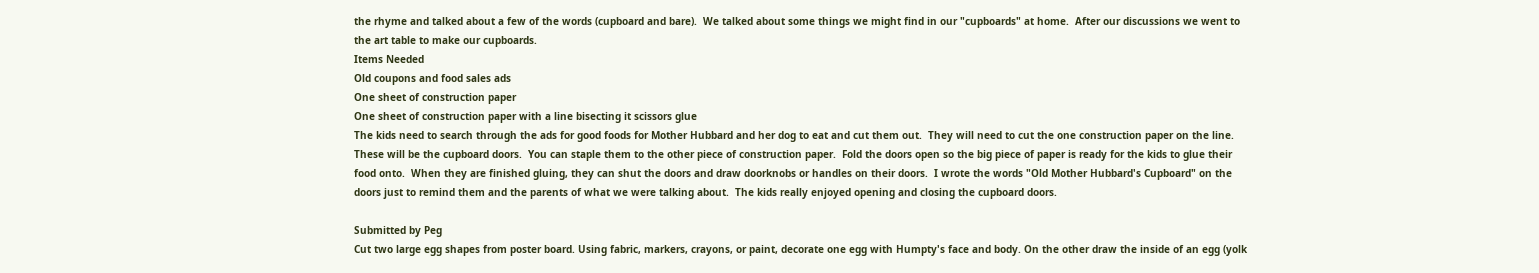the rhyme and talked about a few of the words (cupboard and bare).  We talked about some things we might find in our "cupboards" at home.  After our discussions we went to the art table to make our cupboards.
Items Needed
Old coupons and food sales ads
One sheet of construction paper
One sheet of construction paper with a line bisecting it scissors glue
The kids need to search through the ads for good foods for Mother Hubbard and her dog to eat and cut them out.  They will need to cut the one construction paper on the line.  These will be the cupboard doors.  You can staple them to the other piece of construction paper.  Fold the doors open so the big piece of paper is ready for the kids to glue their food onto.  When they are finished gluing, they can shut the doors and draw doorknobs or handles on their doors.  I wrote the words "Old Mother Hubbard's Cupboard" on the doors just to remind them and the parents of what we were talking about.  The kids really enjoyed opening and closing the cupboard doors.

Submitted by Peg
Cut two large egg shapes from poster board. Using fabric, markers, crayons, or paint, decorate one egg with Humpty's face and body. On the other draw the inside of an egg (yolk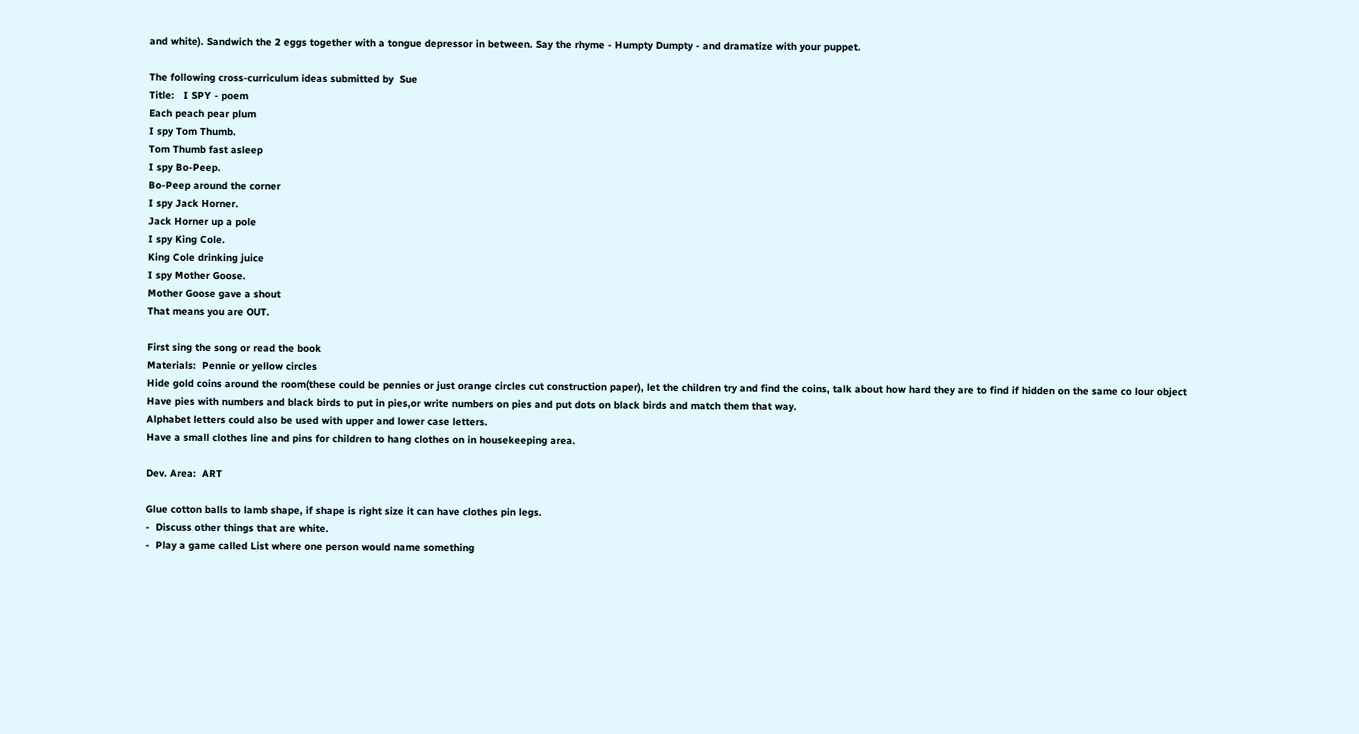and white). Sandwich the 2 eggs together with a tongue depressor in between. Say the rhyme - Humpty Dumpty - and dramatize with your puppet.

The following cross-curriculum ideas submitted by  Sue
Title:   I SPY - poem
Each peach pear plum
I spy Tom Thumb.
Tom Thumb fast asleep
I spy Bo-Peep.
Bo-Peep around the corner
I spy Jack Horner.
Jack Horner up a pole
I spy King Cole.
King Cole drinking juice
I spy Mother Goose.
Mother Goose gave a shout
That means you are OUT.

First sing the song or read the book
Materials:  Pennie or yellow circles
Hide gold coins around the room(these could be pennies or just orange circles cut construction paper), let the children try and find the coins, talk about how hard they are to find if hidden on the same co lour object
Have pies with numbers and black birds to put in pies,or write numbers on pies and put dots on black birds and match them that way.
Alphabet letters could also be used with upper and lower case letters.
Have a small clothes line and pins for children to hang clothes on in housekeeping area.

Dev. Area:  ART

Glue cotton balls to lamb shape, if shape is right size it can have clothes pin legs.
-  Discuss other things that are white.
-  Play a game called List where one person would name something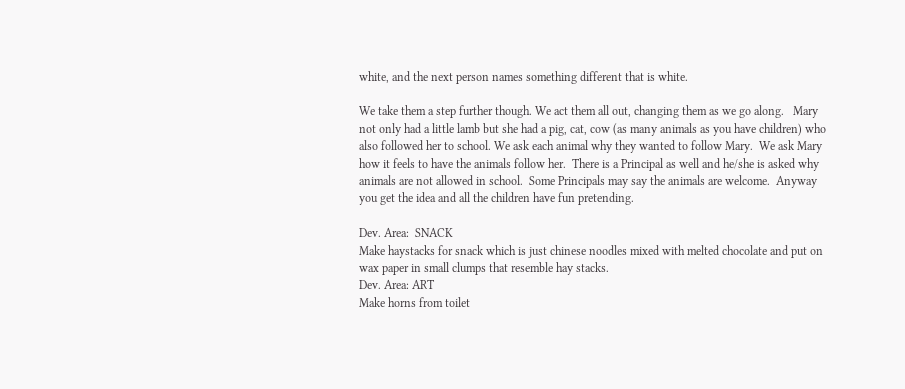white, and the next person names something different that is white.

We take them a step further though. We act them all out, changing them as we go along.   Mary not only had a little lamb but she had a pig, cat, cow (as many animals as you have children) who also followed her to school. We ask each animal why they wanted to follow Mary.  We ask Mary how it feels to have the animals follow her.  There is a Principal as well and he/she is asked why animals are not allowed in school.  Some Principals may say the animals are welcome.  Anyway you get the idea and all the children have fun pretending.

Dev. Area:  SNACK
Make haystacks for snack which is just chinese noodles mixed with melted chocolate and put on wax paper in small clumps that resemble hay stacks.
Dev. Area: ART
Make horns from toilet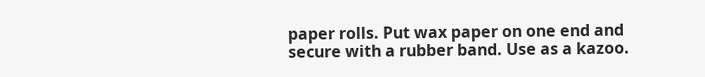paper rolls. Put wax paper on one end and
secure with a rubber band. Use as a kazoo.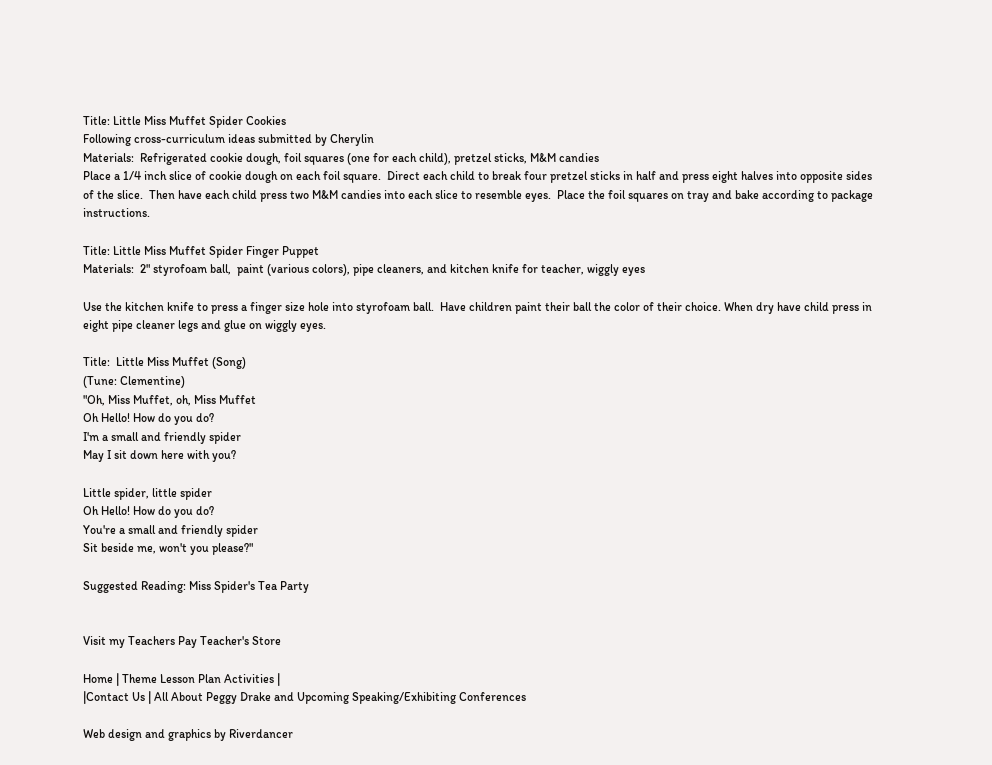Title: Little Miss Muffet Spider Cookies
Following cross-curriculum ideas submitted by Cherylin
Materials:  Refrigerated cookie dough, foil squares (one for each child), pretzel sticks, M&M candies
Place a 1/4 inch slice of cookie dough on each foil square.  Direct each child to break four pretzel sticks in half and press eight halves into opposite sides of the slice.  Then have each child press two M&M candies into each slice to resemble eyes.  Place the foil squares on tray and bake according to package instructions.

Title: Little Miss Muffet Spider Finger Puppet
Materials:  2" styrofoam ball,  paint (various colors), pipe cleaners, and kitchen knife for teacher, wiggly eyes

Use the kitchen knife to press a finger size hole into styrofoam ball.  Have children paint their ball the color of their choice. When dry have child press in eight pipe cleaner legs and glue on wiggly eyes.

Title:  Little Miss Muffet (Song)
(Tune: Clementine)
"Oh, Miss Muffet, oh, Miss Muffet
Oh Hello! How do you do?
I'm a small and friendly spider
May I sit down here with you?

Little spider, little spider
Oh Hello! How do you do?
You're a small and friendly spider
Sit beside me, won't you please?"

Suggested Reading: Miss Spider's Tea Party


Visit my Teachers Pay Teacher's Store

Home | Theme Lesson Plan Activities |
|Contact Us | All About Peggy Drake and Upcoming Speaking/Exhibiting Conferences

Web design and graphics by Riverdancer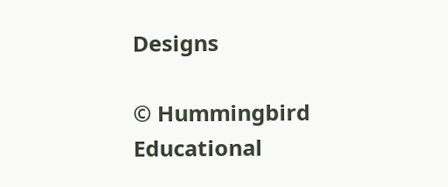Designs

© Hummingbird Educational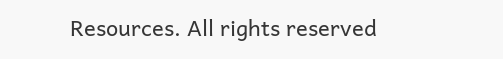Resources. All rights reserved